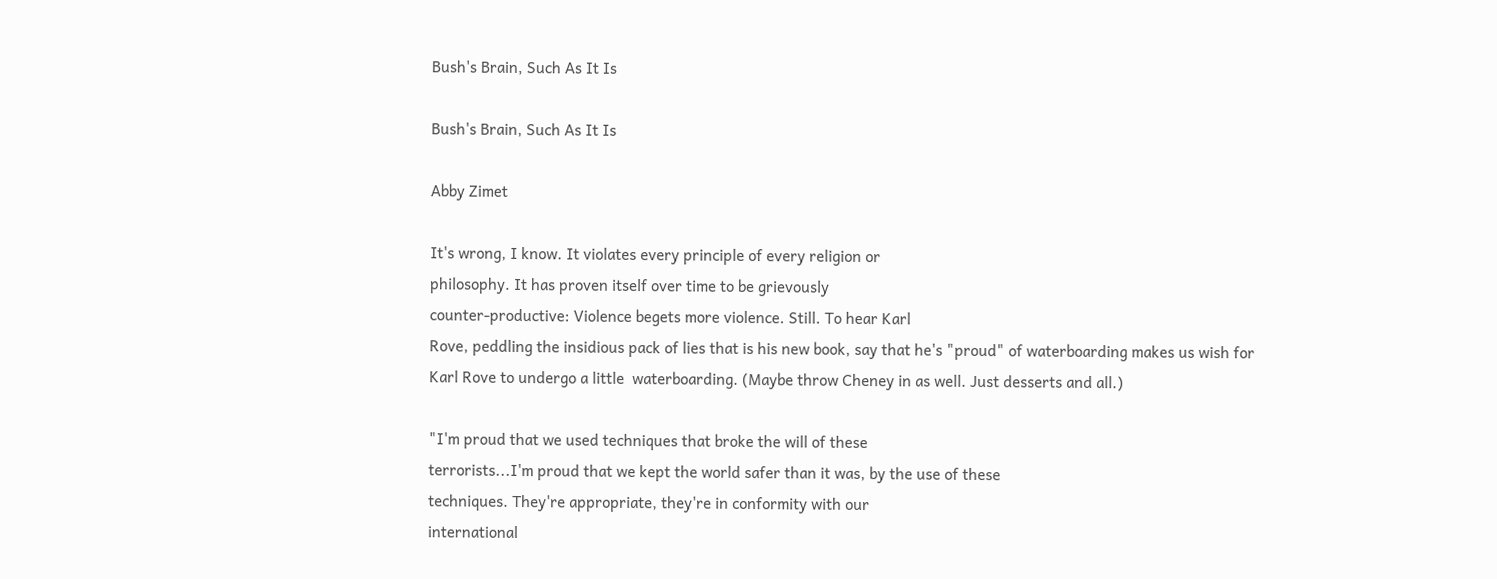Bush's Brain, Such As It Is

Bush's Brain, Such As It Is

Abby Zimet

It's wrong, I know. It violates every principle of every religion or
philosophy. It has proven itself over time to be grievously
counter-productive: Violence begets more violence. Still. To hear Karl
Rove, peddling the insidious pack of lies that is his new book, say that he's "proud" of waterboarding makes us wish for Karl Rove to undergo a little  waterboarding. (Maybe throw Cheney in as well. Just desserts and all.)

"I'm proud that we used techniques that broke the will of these
terrorists...I'm proud that we kept the world safer than it was, by the use of these
techniques. They're appropriate, they're in conformity with our
international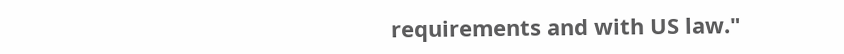requirements and with US law."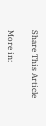Share This Article

More in: